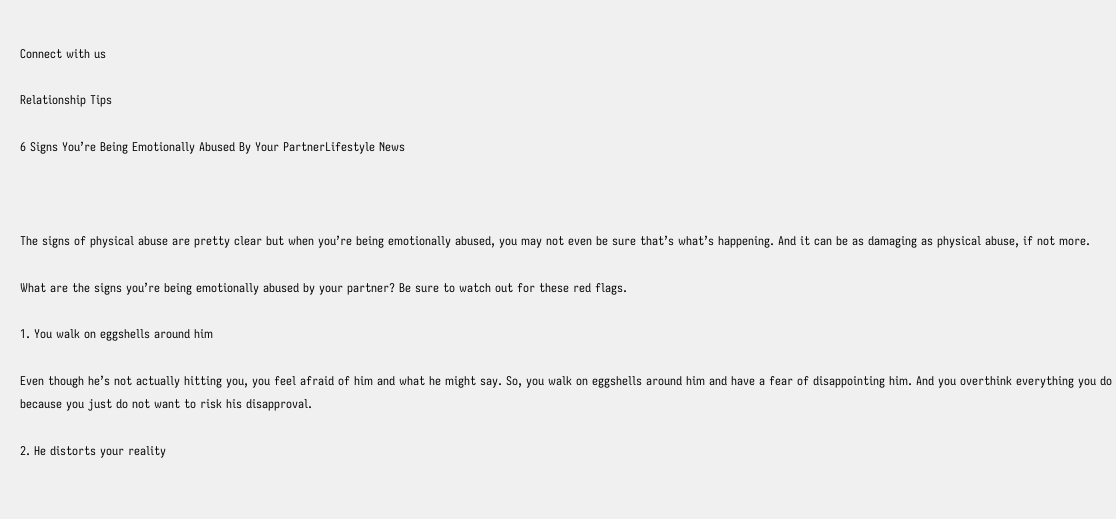Connect with us

Relationship Tips

6 Signs You’re Being Emotionally Abused By Your PartnerLifestyle News



The signs of physical abuse are pretty clear but when you’re being emotionally abused, you may not even be sure that’s what’s happening. And it can be as damaging as physical abuse, if not more.

What are the signs you’re being emotionally abused by your partner? Be sure to watch out for these red flags.

1. You walk on eggshells around him

Even though he’s not actually hitting you, you feel afraid of him and what he might say. So, you walk on eggshells around him and have a fear of disappointing him. And you overthink everything you do because you just do not want to risk his disapproval.

2. He distorts your reality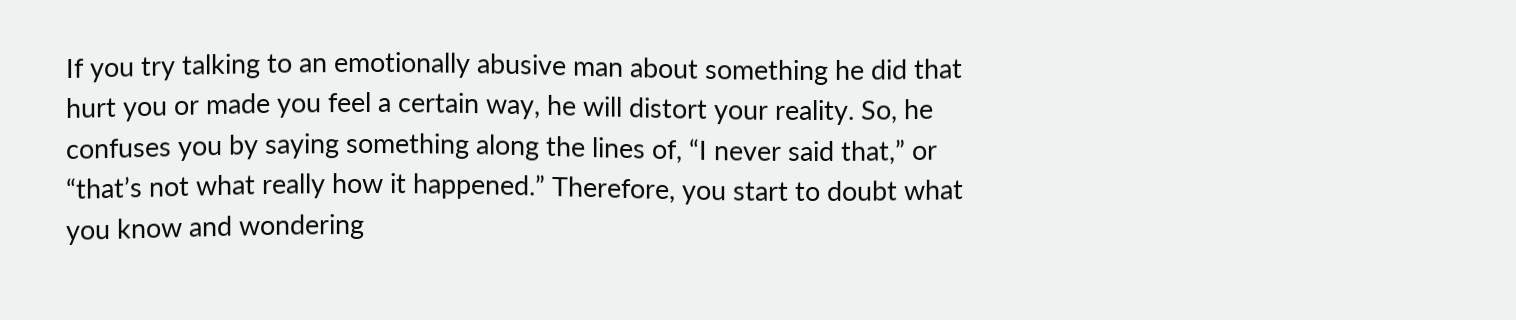If you try talking to an emotionally abusive man about something he did that hurt you or made you feel a certain way, he will distort your reality. So, he confuses you by saying something along the lines of, “I never said that,” or “that’s not what really how it happened.” Therefore, you start to doubt what you know and wondering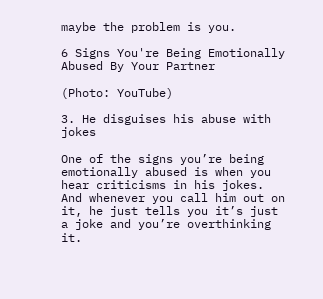maybe the problem is you.

6 Signs You're Being Emotionally Abused By Your Partner

(Photo: YouTube)

3. He disguises his abuse with jokes

One of the signs you’re being emotionally abused is when you hear criticisms in his jokes. And whenever you call him out on it, he just tells you it’s just a joke and you’re overthinking it.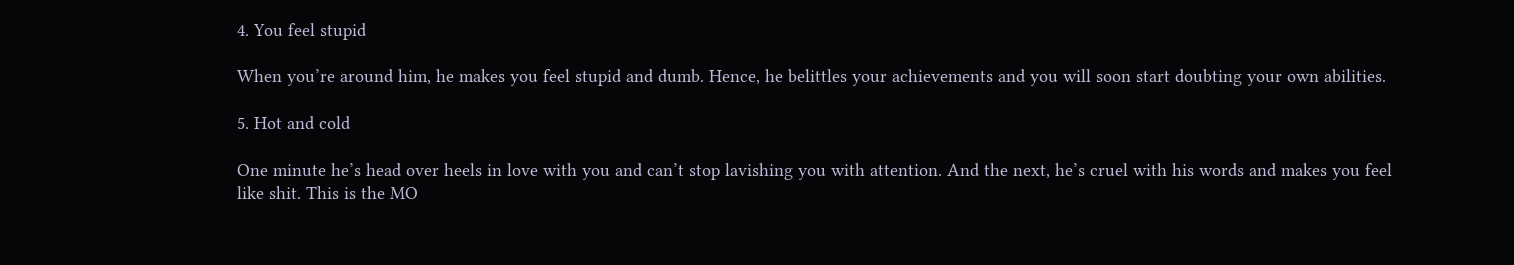4. You feel stupid

When you’re around him, he makes you feel stupid and dumb. Hence, he belittles your achievements and you will soon start doubting your own abilities.

5. Hot and cold

One minute he’s head over heels in love with you and can’t stop lavishing you with attention. And the next, he’s cruel with his words and makes you feel like shit. This is the MO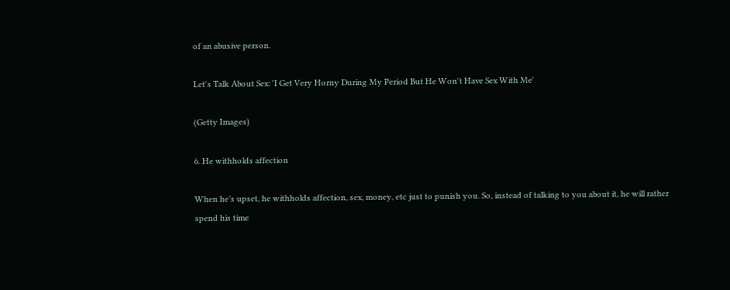of an abusive person.

Let's Talk About Sex: 'I Get Very Horny During My Period But He Won't Have Sex With Me'

(Getty Images)

6. He withholds affection

When he’s upset, he withholds affection, sex, money, etc just to punish you. So, instead of talking to you about it, he will rather spend his time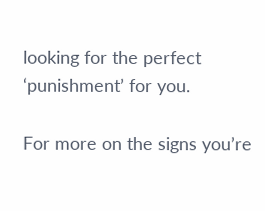looking for the perfect ‘punishment’ for you.

For more on the signs you’re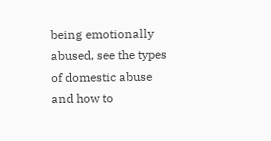being emotionally abused, see the types of domestic abuse and how to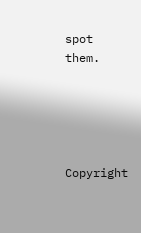spot them.





Copyright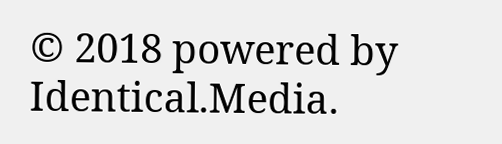© 2018 powered by Identical.Media.